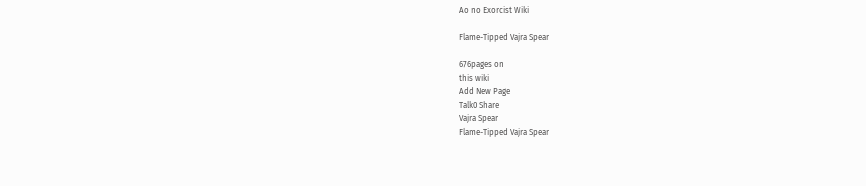Ao no Exorcist Wiki

Flame-Tipped Vajra Spear

676pages on
this wiki
Add New Page
Talk0 Share
Vajra Spear
Flame-Tipped Vajra Spear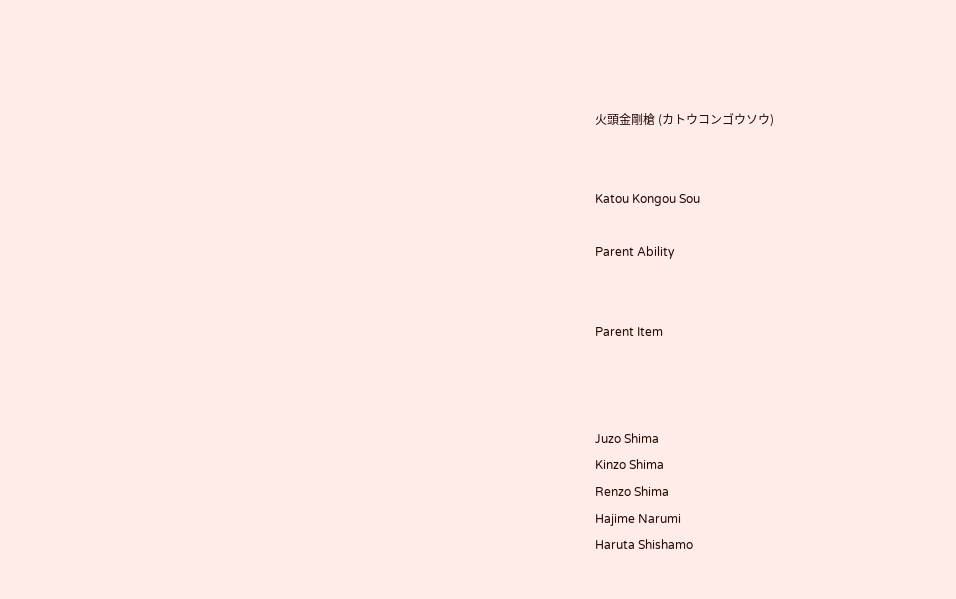火頭金剛槍 (カトウコンゴウソウ)


Katou Kongou Sou

Parent Ability


Parent Item



Juzo Shima
Kinzo Shima
Renzo Shima
Hajime Narumi
Haruta Shishamo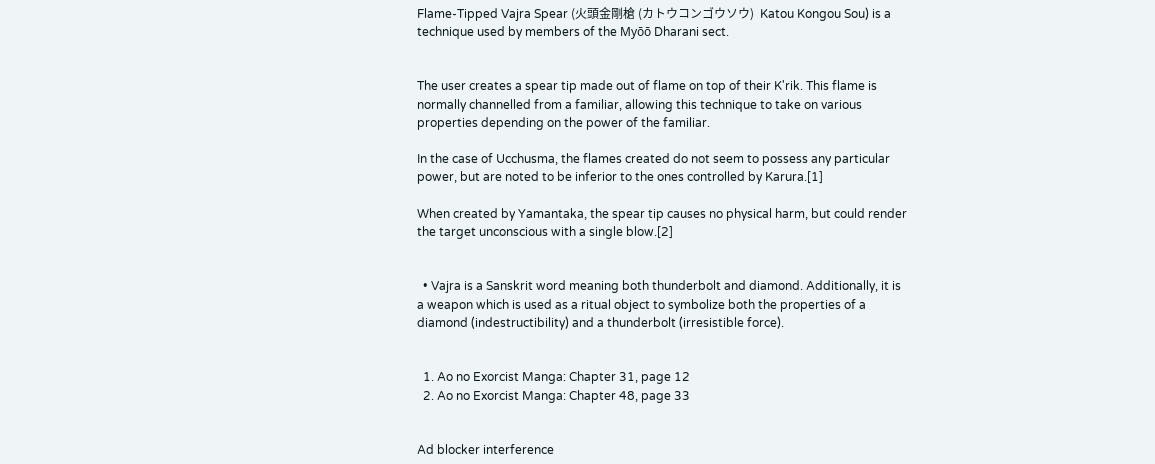Flame-Tipped Vajra Spear (火頭金剛槍 (カトウコンゴウソウ)  Katou Kongou Sou) is a technique used by members of the Myōō Dharani sect.


The user creates a spear tip made out of flame on top of their K'rik. This flame is normally channelled from a familiar, allowing this technique to take on various properties depending on the power of the familiar.

In the case of Ucchusma, the flames created do not seem to possess any particular power, but are noted to be inferior to the ones controlled by Karura.[1]

When created by Yamantaka, the spear tip causes no physical harm, but could render the target unconscious with a single blow.[2]


  • Vajra is a Sanskrit word meaning both thunderbolt and diamond. Additionally, it is a weapon which is used as a ritual object to symbolize both the properties of a diamond (indestructibility) and a thunderbolt (irresistible force).


  1. Ao no Exorcist Manga: Chapter 31, page 12
  2. Ao no Exorcist Manga: Chapter 48, page 33


Ad blocker interference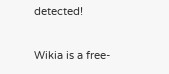detected!

Wikia is a free-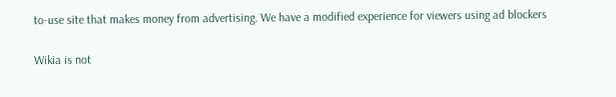to-use site that makes money from advertising. We have a modified experience for viewers using ad blockers

Wikia is not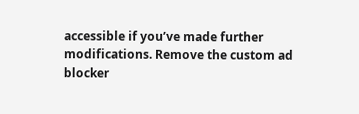accessible if you’ve made further modifications. Remove the custom ad blocker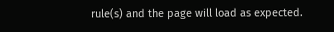rule(s) and the page will load as expected.